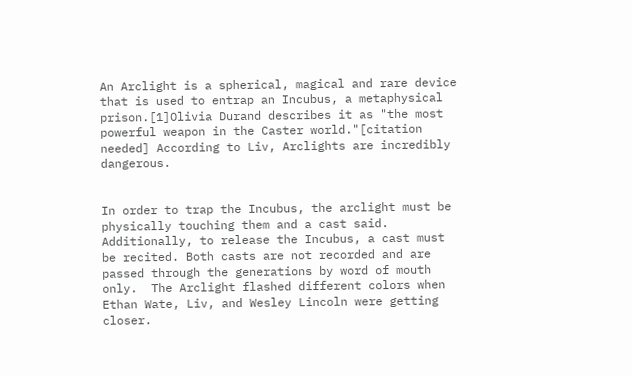An Arclight is a spherical, magical and rare device that is used to entrap an Incubus, a metaphysical prison.[1]Olivia Durand describes it as "the most powerful weapon in the Caster world."[citation needed] According to Liv, Arclights are incredibly dangerous.


In order to trap the Incubus, the arclight must be physically touching them and a cast said. Additionally, to release the Incubus, a cast must be recited. Both casts are not recorded and are passed through the generations by word of mouth only.  The Arclight flashed different colors when Ethan Wate, Liv, and Wesley Lincoln were getting closer.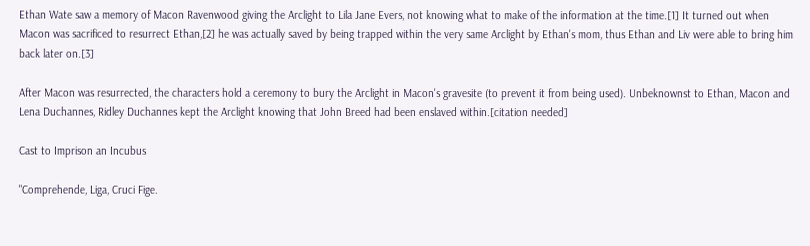Ethan Wate saw a memory of Macon Ravenwood giving the Arclight to Lila Jane Evers, not knowing what to make of the information at the time.[1] It turned out when Macon was sacrificed to resurrect Ethan,[2] he was actually saved by being trapped within the very same Arclight by Ethan's mom, thus Ethan and Liv were able to bring him back later on.[3]

After Macon was resurrected, the characters hold a ceremony to bury the Arclight in Macon's gravesite (to prevent it from being used). Unbeknownst to Ethan, Macon and Lena Duchannes, Ridley Duchannes kept the Arclight knowing that John Breed had been enslaved within.[citation needed]

Cast to Imprison an Incubus

"Comprehende, Liga, Cruci Fige.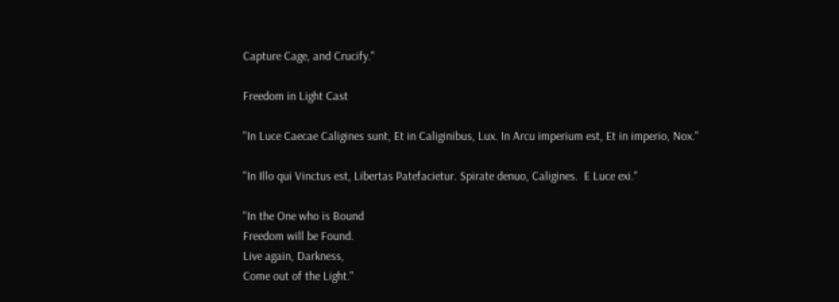Capture Cage, and Crucify."

Freedom in Light Cast

"In Luce Caecae Caligines sunt, Et in Caliginibus, Lux. In Arcu imperium est, Et in imperio, Nox."

"In Illo qui Vinctus est, Libertas Patefacietur. Spirate denuo, Caligines.  E Luce exi."

"In the One who is Bound
Freedom will be Found.
Live again, Darkness,
Come out of the Light."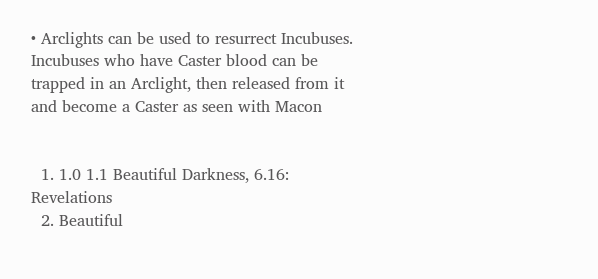• Arclights can be used to resurrect Incubuses. Incubuses who have Caster blood can be trapped in an Arclight, then released from it and become a Caster as seen with Macon


  1. 1.0 1.1 Beautiful Darkness, 6.16: Revelations
  2. Beautiful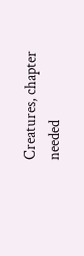Creatures, chapter needed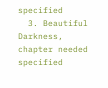specified
  3. Beautiful Darkness, chapter needed specified